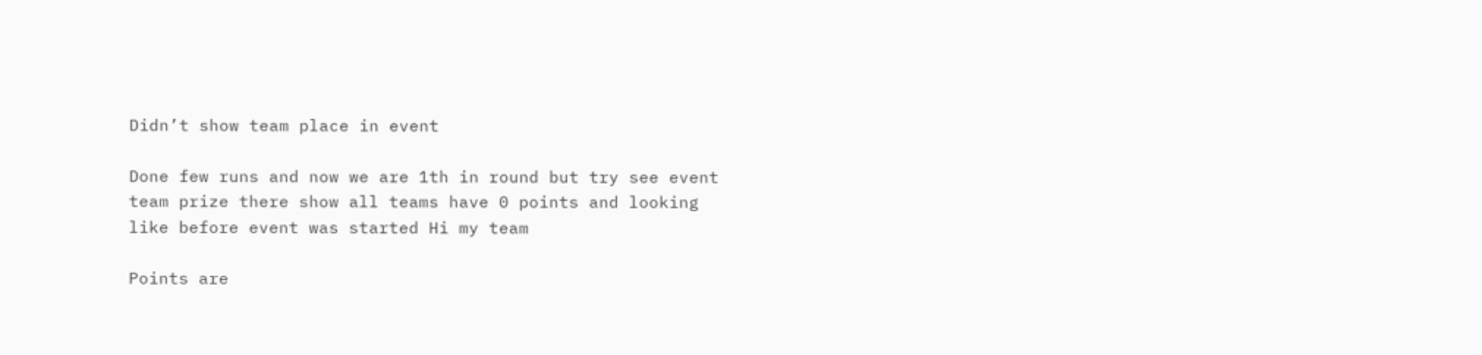Didn’t show team place in event

Done few runs and now we are 1th in round but try see event team prize there show all teams have 0 points and looking like before event was started Hi my team

Points are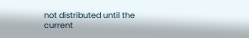not distributed until the current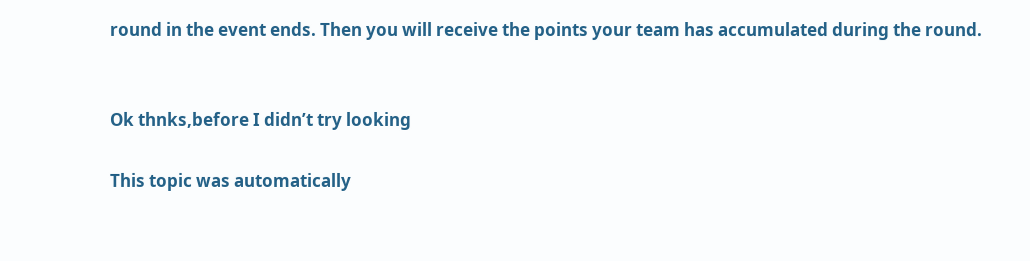round in the event ends. Then you will receive the points your team has accumulated during the round.


Ok thnks,before I didn’t try looking

This topic was automatically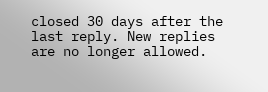closed 30 days after the last reply. New replies are no longer allowed.